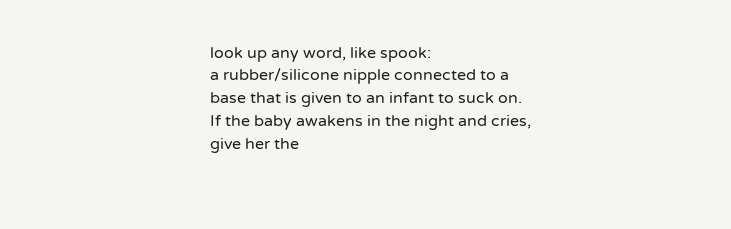look up any word, like spook:
a rubber/silicone nipple connected to a base that is given to an infant to suck on.
If the baby awakens in the night and cries, give her the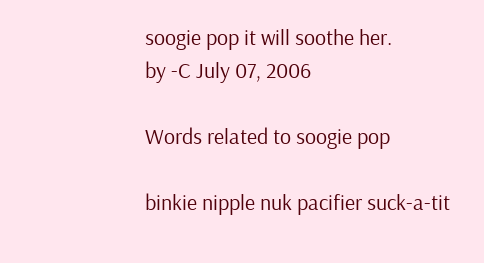soogie pop it will soothe her.
by -C July 07, 2006

Words related to soogie pop

binkie nipple nuk pacifier suck-a-tit